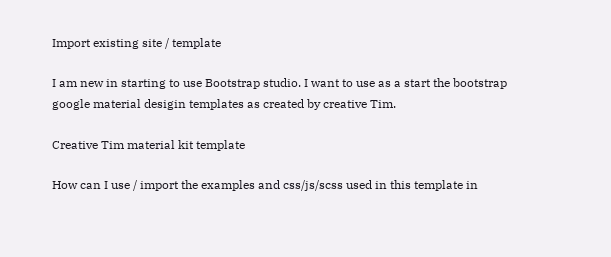Import existing site / template

I am new in starting to use Bootstrap studio. I want to use as a start the bootstrap google material desigin templates as created by creative Tim.

Creative Tim material kit template

How can I use / import the examples and css/js/scss used in this template in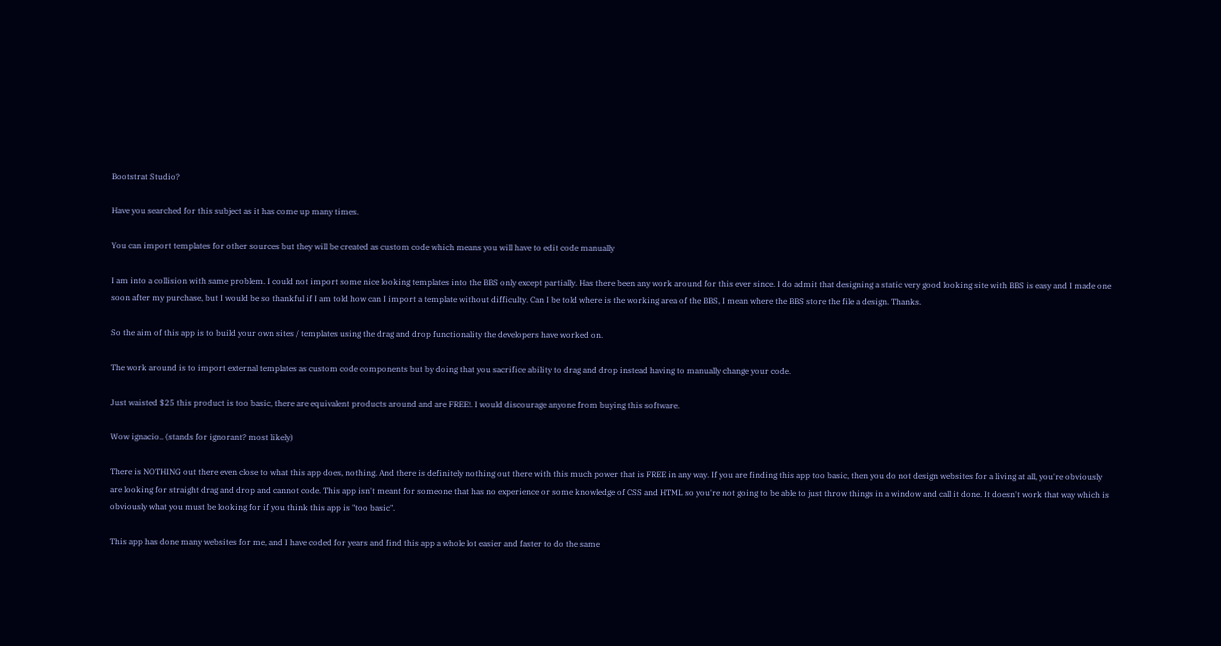Bootstrat Studio?

Have you searched for this subject as it has come up many times.

You can import templates for other sources but they will be created as custom code which means you will have to edit code manually

I am into a collision with same problem. I could not import some nice looking templates into the BBS only except partially. Has there been any work around for this ever since. I do admit that designing a static very good looking site with BBS is easy and I made one soon after my purchase, but I would be so thankful if I am told how can I import a template without difficulty. Can I be told where is the working area of the BBS, I mean where the BBS store the file a design. Thanks.

So the aim of this app is to build your own sites / templates using the drag and drop functionality the developers have worked on.

The work around is to import external templates as custom code components but by doing that you sacrifice ability to drag and drop instead having to manually change your code.

Just waisted $25 this product is too basic, there are equivalent products around and are FREE!. I would discourage anyone from buying this software.

Wow ignacio.. (stands for ignorant? most likely)

There is NOTHING out there even close to what this app does, nothing. And there is definitely nothing out there with this much power that is FREE in any way. If you are finding this app too basic, then you do not design websites for a living at all, you're obviously are looking for straight drag and drop and cannot code. This app isn't meant for someone that has no experience or some knowledge of CSS and HTML so you're not going to be able to just throw things in a window and call it done. It doesn't work that way which is obviously what you must be looking for if you think this app is "too basic".

This app has done many websites for me, and I have coded for years and find this app a whole lot easier and faster to do the same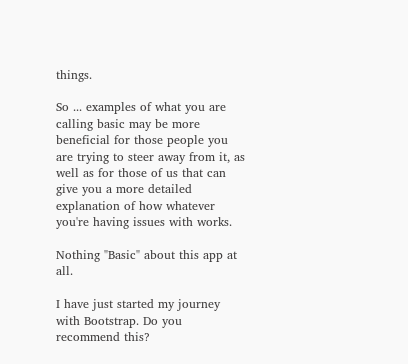things.

So ... examples of what you are calling basic may be more beneficial for those people you are trying to steer away from it, as well as for those of us that can give you a more detailed explanation of how whatever you're having issues with works.

Nothing "Basic" about this app at all.

I have just started my journey with Bootstrap. Do you recommend this?